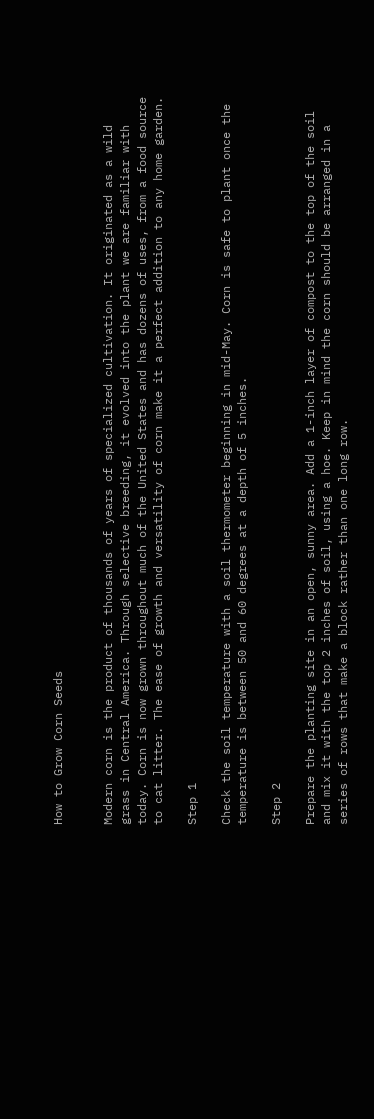How to Grow Corn Seeds


Modern corn is the product of thousands of years of specialized cultivation. It originated as a wild grass in Central America. Through selective breeding, it evolved into the plant we are familiar with today. Corn is now grown throughout much of the United States and has dozens of uses, from a food source to cat litter. The ease of growth and versatility of corn make it a perfect addition to any home garden.

Step 1

Check the soil temperature with a soil thermometer beginning in mid-May. Corn is safe to plant once the temperature is between 50 and 60 degrees at a depth of 5 inches.

Step 2

Prepare the planting site in an open, sunny area. Add a 1-inch layer of compost to the top of the soil and mix it with the top 2 inches of soil, using a hoe. Keep in mind the corn should be arranged in a series of rows that make a block rather than one long row.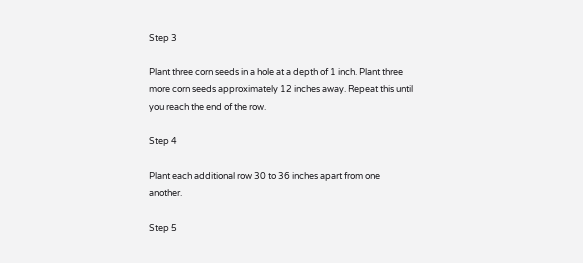Step 3

Plant three corn seeds in a hole at a depth of 1 inch. Plant three more corn seeds approximately 12 inches away. Repeat this until you reach the end of the row.

Step 4

Plant each additional row 30 to 36 inches apart from one another.

Step 5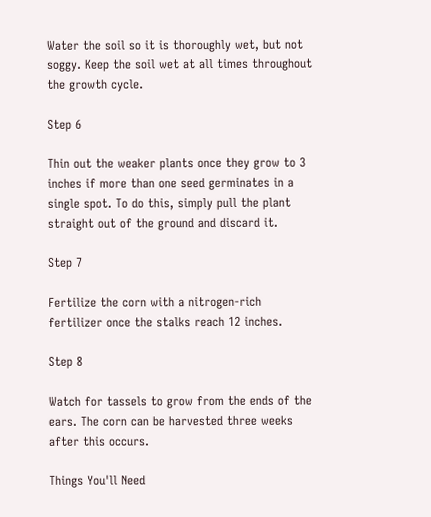Water the soil so it is thoroughly wet, but not soggy. Keep the soil wet at all times throughout the growth cycle.

Step 6

Thin out the weaker plants once they grow to 3 inches if more than one seed germinates in a single spot. To do this, simply pull the plant straight out of the ground and discard it.

Step 7

Fertilize the corn with a nitrogen-rich fertilizer once the stalks reach 12 inches.

Step 8

Watch for tassels to grow from the ends of the ears. The corn can be harvested three weeks after this occurs.

Things You'll Need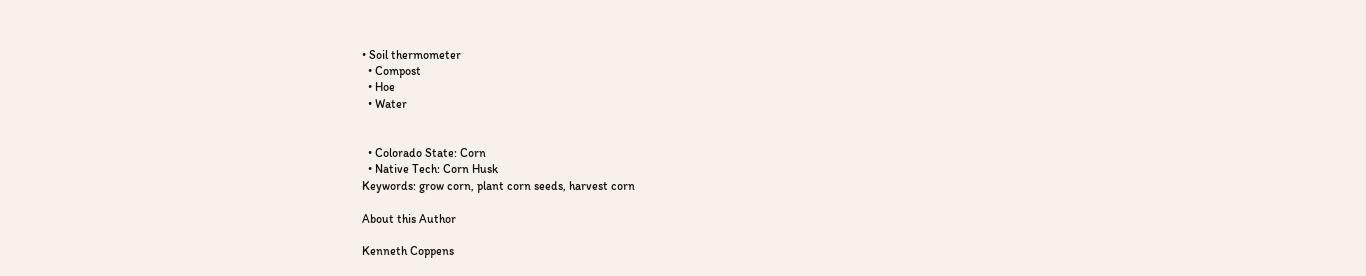• Soil thermometer
  • Compost
  • Hoe
  • Water


  • Colorado State: Corn
  • Native Tech: Corn Husk
Keywords: grow corn, plant corn seeds, harvest corn

About this Author

Kenneth Coppens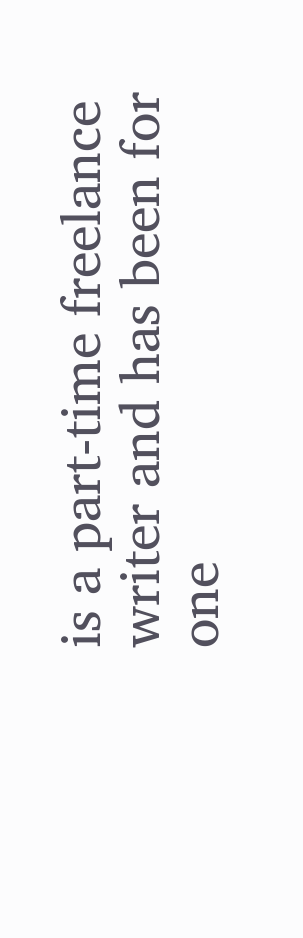is a part-time freelance writer and has been for one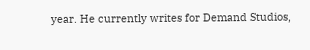year. He currently writes for Demand Studios,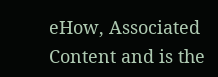eHow, Associated Content and is the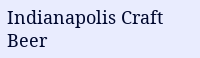Indianapolis Craft Beer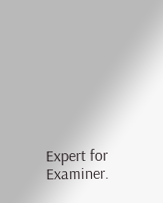Expert for Examiner.